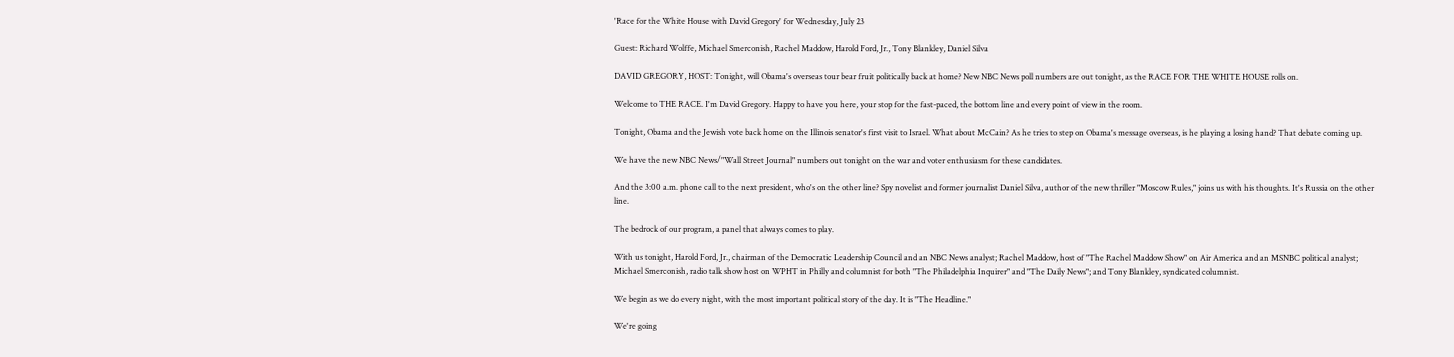'Race for the White House with David Gregory' for Wednesday, July 23

Guest: Richard Wolffe, Michael Smerconish, Rachel Maddow, Harold Ford, Jr., Tony Blankley, Daniel Silva

DAVID GREGORY, HOST: Tonight, will Obama's overseas tour bear fruit politically back at home? New NBC News poll numbers are out tonight, as the RACE FOR THE WHITE HOUSE rolls on.

Welcome to THE RACE. I'm David Gregory. Happy to have you here, your stop for the fast-paced, the bottom line and every point of view in the room.

Tonight, Obama and the Jewish vote back home on the Illinois senator's first visit to Israel. What about McCain? As he tries to step on Obama's message overseas, is he playing a losing hand? That debate coming up.

We have the new NBC News/"Wall Street Journal" numbers out tonight on the war and voter enthusiasm for these candidates.

And the 3:00 a.m. phone call to the next president, who's on the other line? Spy novelist and former journalist Daniel Silva, author of the new thriller "Moscow Rules," joins us with his thoughts. It's Russia on the other line.

The bedrock of our program, a panel that always comes to play.

With us tonight, Harold Ford, Jr., chairman of the Democratic Leadership Council and an NBC News analyst; Rachel Maddow, host of "The Rachel Maddow Show" on Air America and an MSNBC political analyst; Michael Smerconish, radio talk show host on WPHT in Philly and columnist for both "The Philadelphia Inquirer" and "The Daily News"; and Tony Blankley, syndicated columnist.

We begin as we do every night, with the most important political story of the day. It is "The Headline."

We're going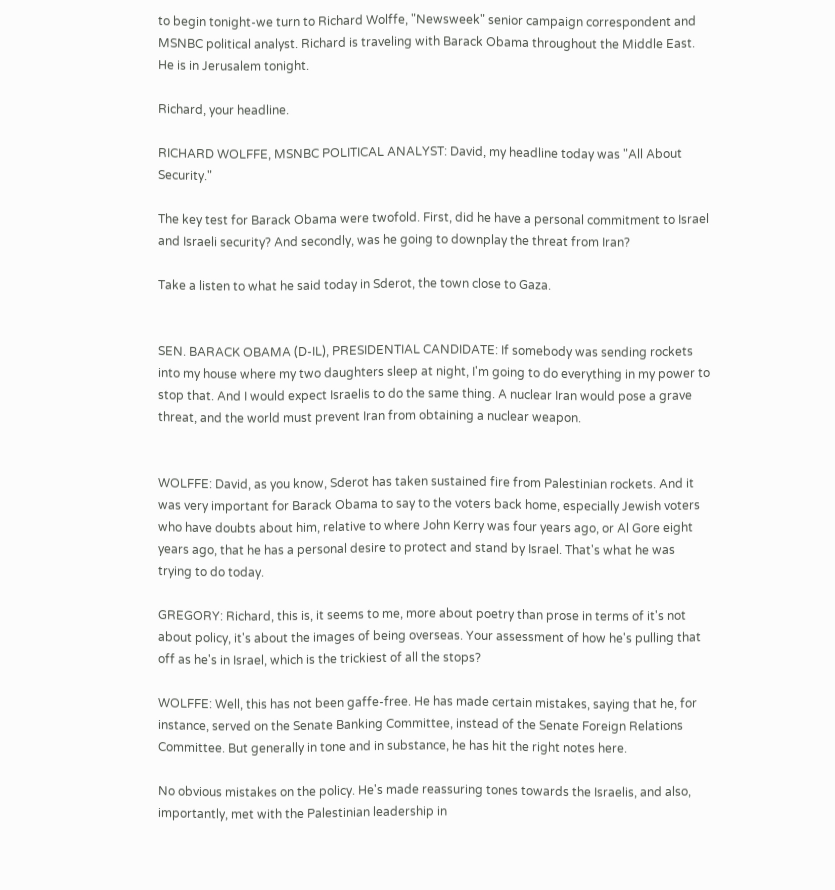to begin tonight-we turn to Richard Wolffe, "Newsweek" senior campaign correspondent and MSNBC political analyst. Richard is traveling with Barack Obama throughout the Middle East. He is in Jerusalem tonight.

Richard, your headline.

RICHARD WOLFFE, MSNBC POLITICAL ANALYST: David, my headline today was "All About Security."

The key test for Barack Obama were twofold. First, did he have a personal commitment to Israel and Israeli security? And secondly, was he going to downplay the threat from Iran?

Take a listen to what he said today in Sderot, the town close to Gaza.


SEN. BARACK OBAMA (D-IL), PRESIDENTIAL CANDIDATE: If somebody was sending rockets into my house where my two daughters sleep at night, I'm going to do everything in my power to stop that. And I would expect Israelis to do the same thing. A nuclear Iran would pose a grave threat, and the world must prevent Iran from obtaining a nuclear weapon.


WOLFFE: David, as you know, Sderot has taken sustained fire from Palestinian rockets. And it was very important for Barack Obama to say to the voters back home, especially Jewish voters who have doubts about him, relative to where John Kerry was four years ago, or Al Gore eight years ago, that he has a personal desire to protect and stand by Israel. That's what he was trying to do today.

GREGORY: Richard, this is, it seems to me, more about poetry than prose in terms of it's not about policy, it's about the images of being overseas. Your assessment of how he's pulling that off as he's in Israel, which is the trickiest of all the stops?

WOLFFE: Well, this has not been gaffe-free. He has made certain mistakes, saying that he, for instance, served on the Senate Banking Committee, instead of the Senate Foreign Relations Committee. But generally in tone and in substance, he has hit the right notes here.

No obvious mistakes on the policy. He's made reassuring tones towards the Israelis, and also, importantly, met with the Palestinian leadership in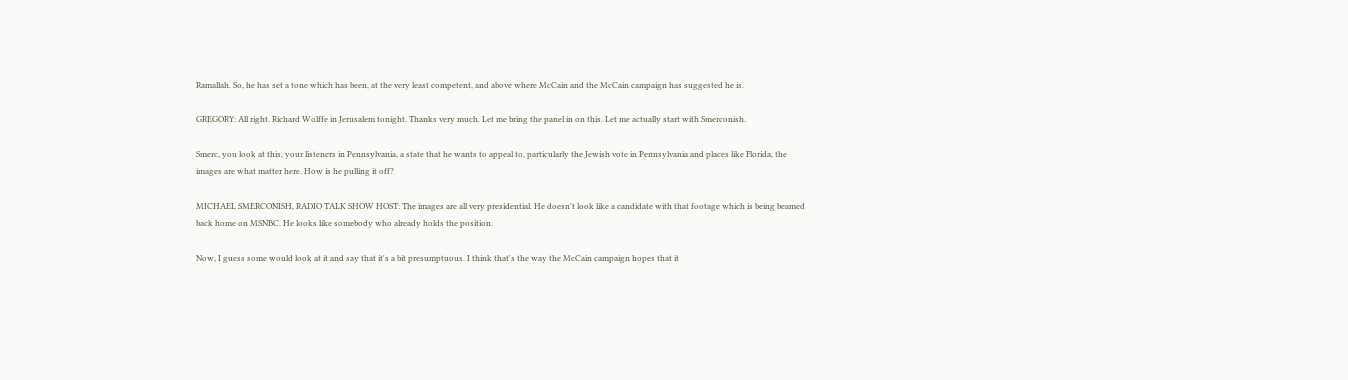Ramallah. So, he has set a tone which has been, at the very least competent, and above where McCain and the McCain campaign has suggested he is.

GREGORY: All right. Richard Wolffe in Jerusalem tonight. Thanks very much. Let me bring the panel in on this. Let me actually start with Smerconish.

Smerc, you look at this, your listeners in Pennsylvania, a state that he wants to appeal to, particularly the Jewish vote in Pennsylvania and places like Florida, the images are what matter here. How is he pulling it off?

MICHAEL SMERCONISH, RADIO TALK SHOW HOST: The images are all very presidential. He doesn't look like a candidate with that footage which is being beamed back home on MSNBC. He looks like somebody who already holds the position.

Now, I guess some would look at it and say that it's a bit presumptuous. I think that's the way the McCain campaign hopes that it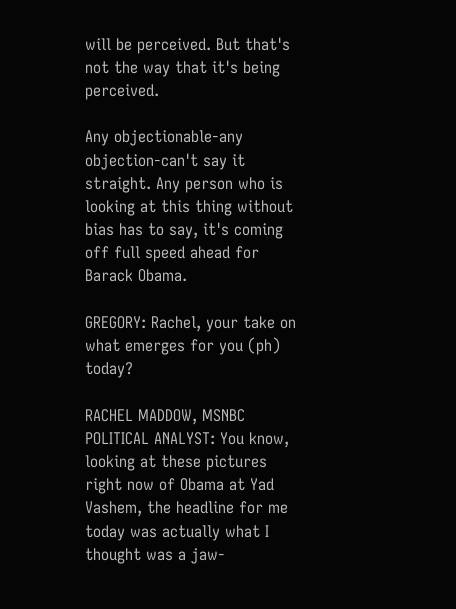will be perceived. But that's not the way that it's being perceived.

Any objectionable-any objection-can't say it straight. Any person who is looking at this thing without bias has to say, it's coming off full speed ahead for Barack Obama.

GREGORY: Rachel, your take on what emerges for you (ph) today?

RACHEL MADDOW, MSNBC POLITICAL ANALYST: You know, looking at these pictures right now of Obama at Yad Vashem, the headline for me today was actually what I thought was a jaw-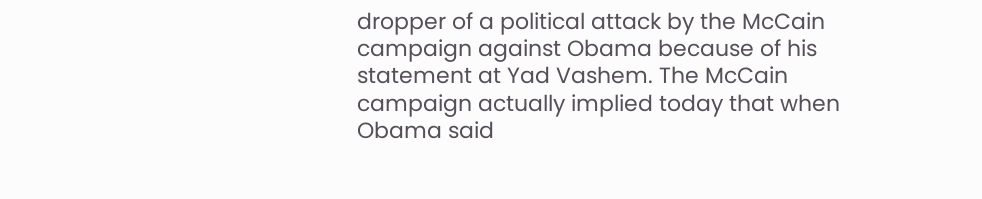dropper of a political attack by the McCain campaign against Obama because of his statement at Yad Vashem. The McCain campaign actually implied today that when Obama said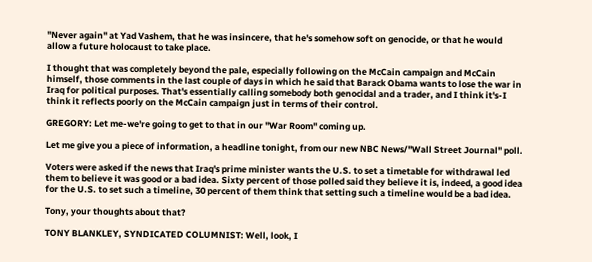"Never again" at Yad Vashem, that he was insincere, that he's somehow soft on genocide, or that he would allow a future holocaust to take place.

I thought that was completely beyond the pale, especially following on the McCain campaign and McCain himself, those comments in the last couple of days in which he said that Barack Obama wants to lose the war in Iraq for political purposes. That's essentially calling somebody both genocidal and a trader, and I think it's-I think it reflects poorly on the McCain campaign just in terms of their control.

GREGORY: Let me-we're going to get to that in our "War Room" coming up.

Let me give you a piece of information, a headline tonight, from our new NBC News/"Wall Street Journal" poll.

Voters were asked if the news that Iraq's prime minister wants the U.S. to set a timetable for withdrawal led them to believe it was good or a bad idea. Sixty percent of those polled said they believe it is, indeed, a good idea for the U.S. to set such a timeline, 30 percent of them think that setting such a timeline would be a bad idea.

Tony, your thoughts about that?

TONY BLANKLEY, SYNDICATED COLUMNIST: Well, look, I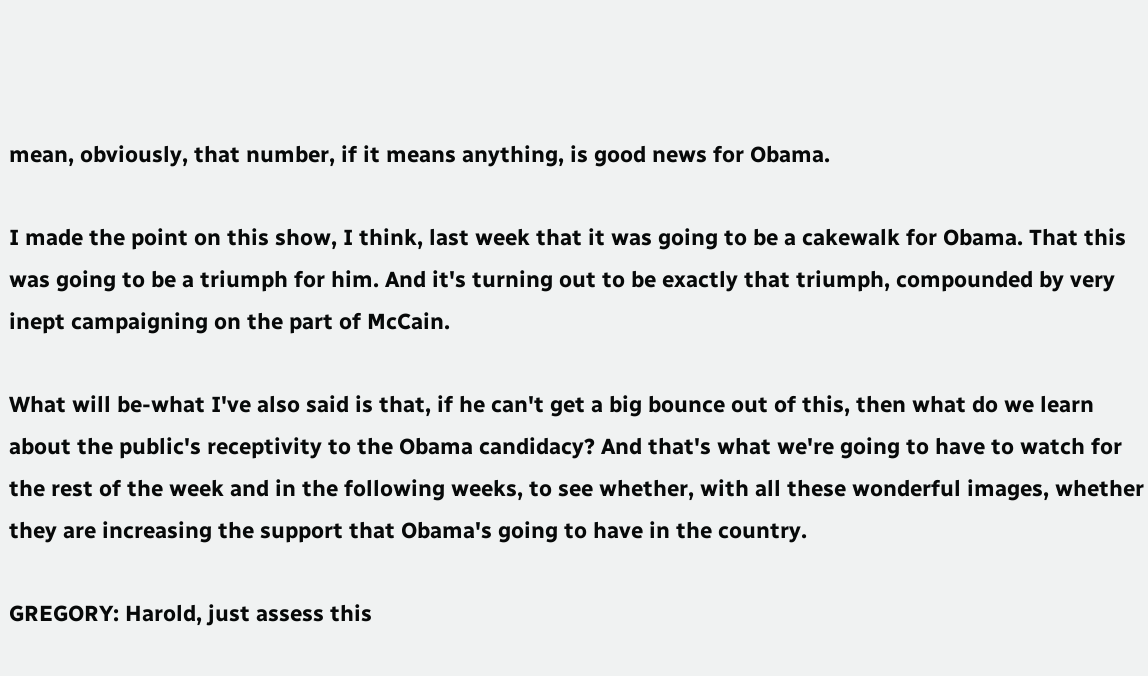mean, obviously, that number, if it means anything, is good news for Obama.

I made the point on this show, I think, last week that it was going to be a cakewalk for Obama. That this was going to be a triumph for him. And it's turning out to be exactly that triumph, compounded by very inept campaigning on the part of McCain.

What will be-what I've also said is that, if he can't get a big bounce out of this, then what do we learn about the public's receptivity to the Obama candidacy? And that's what we're going to have to watch for the rest of the week and in the following weeks, to see whether, with all these wonderful images, whether they are increasing the support that Obama's going to have in the country.

GREGORY: Harold, just assess this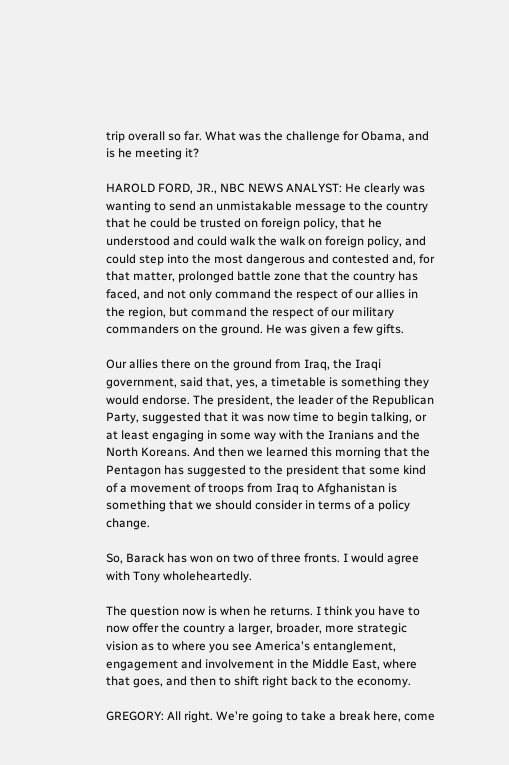trip overall so far. What was the challenge for Obama, and is he meeting it?

HAROLD FORD, JR., NBC NEWS ANALYST: He clearly was wanting to send an unmistakable message to the country that he could be trusted on foreign policy, that he understood and could walk the walk on foreign policy, and could step into the most dangerous and contested and, for that matter, prolonged battle zone that the country has faced, and not only command the respect of our allies in the region, but command the respect of our military commanders on the ground. He was given a few gifts.

Our allies there on the ground from Iraq, the Iraqi government, said that, yes, a timetable is something they would endorse. The president, the leader of the Republican Party, suggested that it was now time to begin talking, or at least engaging in some way with the Iranians and the North Koreans. And then we learned this morning that the Pentagon has suggested to the president that some kind of a movement of troops from Iraq to Afghanistan is something that we should consider in terms of a policy change.

So, Barack has won on two of three fronts. I would agree with Tony wholeheartedly.

The question now is when he returns. I think you have to now offer the country a larger, broader, more strategic vision as to where you see America's entanglement, engagement and involvement in the Middle East, where that goes, and then to shift right back to the economy.

GREGORY: All right. We're going to take a break here, come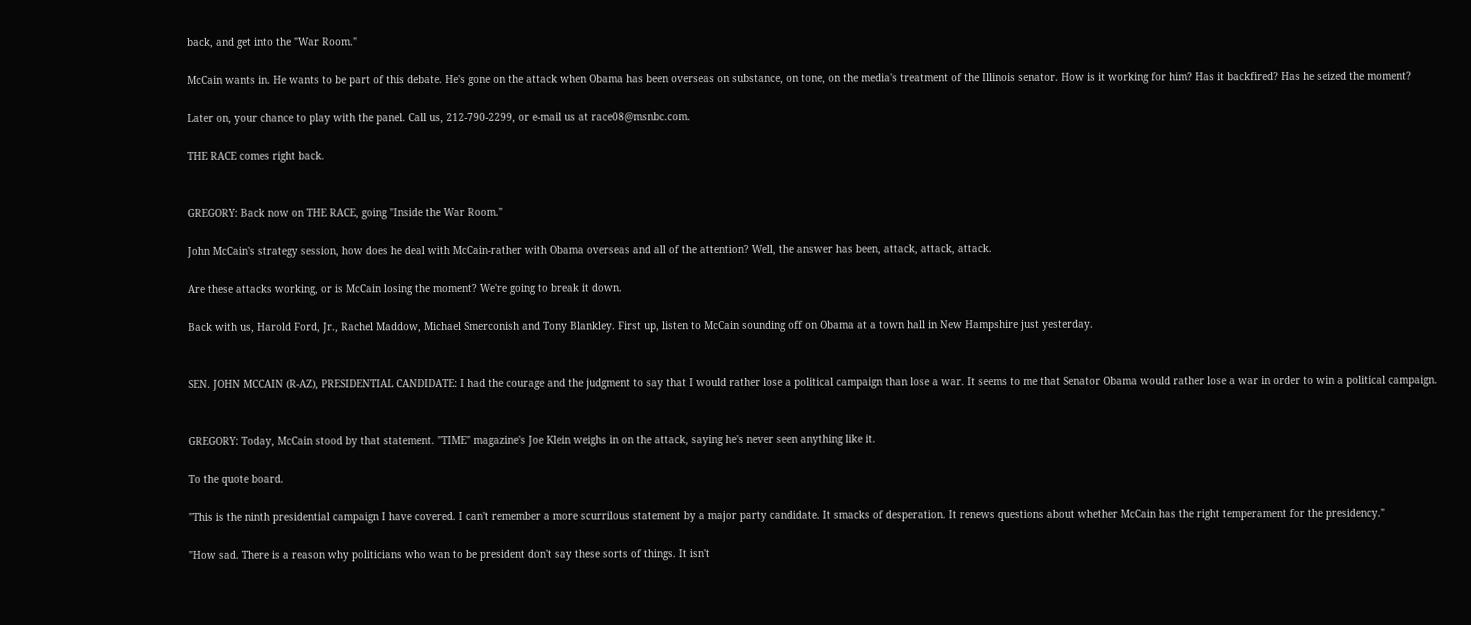back, and get into the "War Room."

McCain wants in. He wants to be part of this debate. He's gone on the attack when Obama has been overseas on substance, on tone, on the media's treatment of the Illinois senator. How is it working for him? Has it backfired? Has he seized the moment?

Later on, your chance to play with the panel. Call us, 212-790-2299, or e-mail us at race08@msnbc.com.

THE RACE comes right back.


GREGORY: Back now on THE RACE, going "Inside the War Room."

John McCain's strategy session, how does he deal with McCain-rather with Obama overseas and all of the attention? Well, the answer has been, attack, attack, attack.

Are these attacks working, or is McCain losing the moment? We're going to break it down.

Back with us, Harold Ford, Jr., Rachel Maddow, Michael Smerconish and Tony Blankley. First up, listen to McCain sounding off on Obama at a town hall in New Hampshire just yesterday.


SEN. JOHN MCCAIN (R-AZ), PRESIDENTIAL CANDIDATE: I had the courage and the judgment to say that I would rather lose a political campaign than lose a war. It seems to me that Senator Obama would rather lose a war in order to win a political campaign.


GREGORY: Today, McCain stood by that statement. "TIME" magazine's Joe Klein weighs in on the attack, saying he's never seen anything like it.

To the quote board.

"This is the ninth presidential campaign I have covered. I can't remember a more scurrilous statement by a major party candidate. It smacks of desperation. It renews questions about whether McCain has the right temperament for the presidency."

"How sad. There is a reason why politicians who wan to be president don't say these sorts of things. It isn't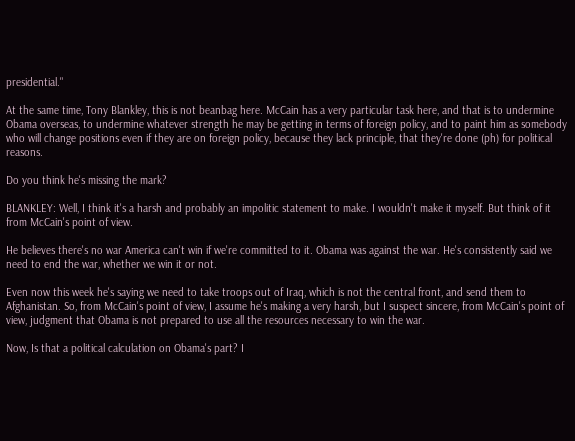presidential."

At the same time, Tony Blankley, this is not beanbag here. McCain has a very particular task here, and that is to undermine Obama overseas, to undermine whatever strength he may be getting in terms of foreign policy, and to paint him as somebody who will change positions even if they are on foreign policy, because they lack principle, that they're done (ph) for political reasons.

Do you think he's missing the mark?

BLANKLEY: Well, I think it's a harsh and probably an impolitic statement to make. I wouldn't make it myself. But think of it from McCain's point of view.

He believes there's no war America can't win if we're committed to it. Obama was against the war. He's consistently said we need to end the war, whether we win it or not.

Even now this week he's saying we need to take troops out of Iraq, which is not the central front, and send them to Afghanistan. So, from McCain's point of view, I assume he's making a very harsh, but I suspect sincere, from McCain's point of view, judgment that Obama is not prepared to use all the resources necessary to win the war.

Now, Is that a political calculation on Obama's part? I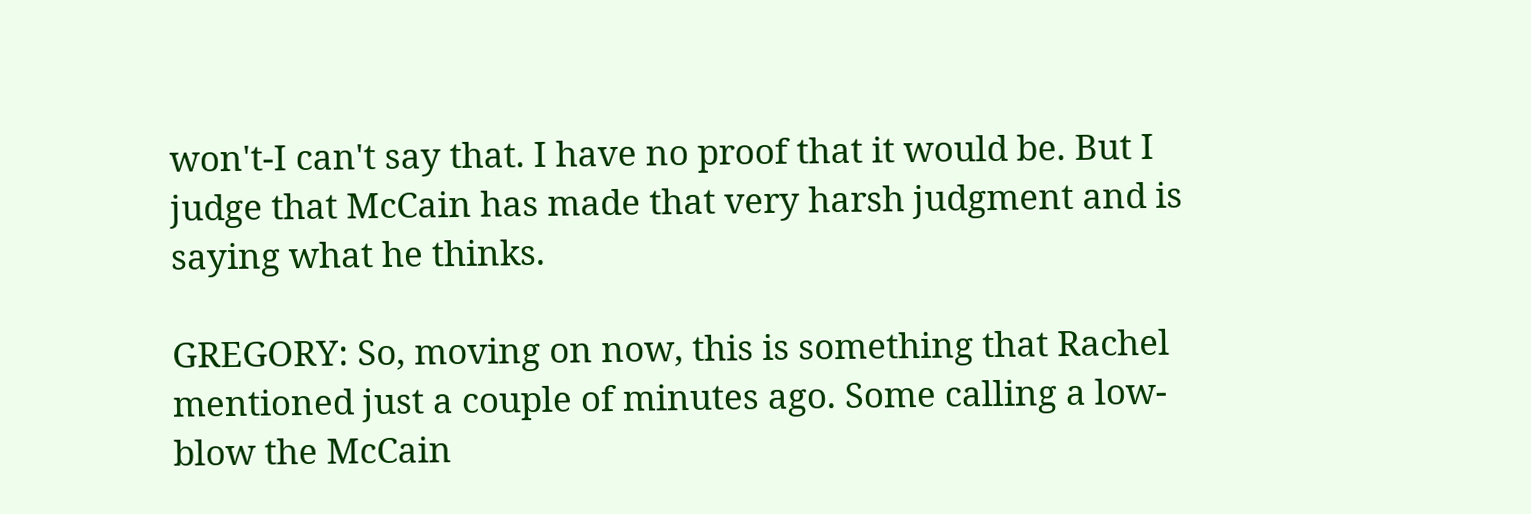won't-I can't say that. I have no proof that it would be. But I judge that McCain has made that very harsh judgment and is saying what he thinks.

GREGORY: So, moving on now, this is something that Rachel mentioned just a couple of minutes ago. Some calling a low-blow the McCain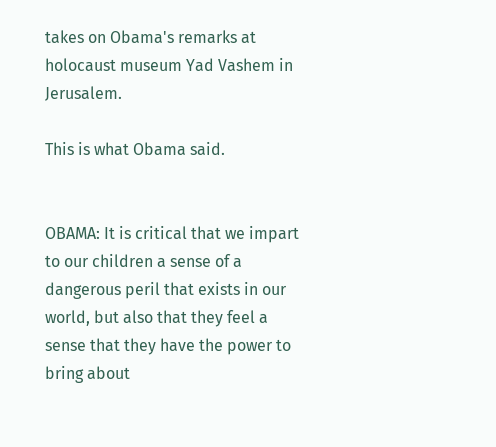takes on Obama's remarks at holocaust museum Yad Vashem in Jerusalem.

This is what Obama said.


OBAMA: It is critical that we impart to our children a sense of a dangerous peril that exists in our world, but also that they feel a sense that they have the power to bring about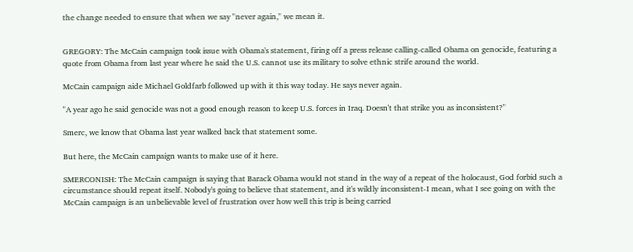the change needed to ensure that when we say "never again," we mean it.


GREGORY: The McCain campaign took issue with Obama's statement, firing off a press release calling-called Obama on genocide, featuring a quote from Obama from last year where he said the U.S. cannot use its military to solve ethnic strife around the world.

McCain campaign aide Michael Goldfarb followed up with it this way today. He says never again.

"A year ago he said genocide was not a good enough reason to keep U.S. forces in Iraq. Doesn't that strike you as inconsistent?"

Smerc, we know that Obama last year walked back that statement some.

But here, the McCain campaign wants to make use of it here.

SMERCONISH: The McCain campaign is saying that Barack Obama would not stand in the way of a repeat of the holocaust, God forbid such a circumstance should repeat itself. Nobody's going to believe that statement, and it's wildly inconsistent-I mean, what I see going on with the McCain campaign is an unbelievable level of frustration over how well this trip is being carried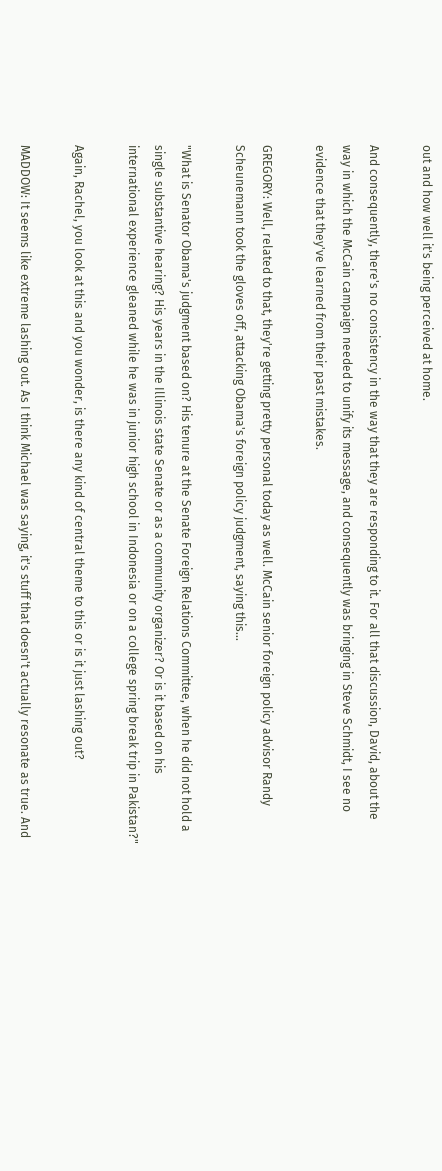out and how well it's being perceived at home.

And consequently, there's no consistency in the way that they are responding to it. For all that discussion, David, about the way in which the McCain campaign needed to unify its message, and consequently was bringing in Steve Schmidt, I see no evidence that they've learned from their past mistakes.

GREGORY: Well, related to that, they're getting pretty personal today as well. McCain senior foreign policy advisor Randy Scheunemann took the gloves off, attacking Obama's foreign policy judgment, saying this...

"What is Senator Obama's judgment based on? His tenure at the Senate Foreign Relations Committee, when he did not hold a single substantive hearing? His years in the Illinois state Senate or as a community organizer? Or is it based on his international experience gleaned while he was in junior high school in Indonesia or on a college spring break trip in Pakistan?"

Again, Rachel, you look at this and you wonder, is there any kind of central theme to this or is it just lashing out?

MADDOW: It seems like extreme lashing out. As I think Michael was saying, it's stuff that doesn't actually resonate as true. And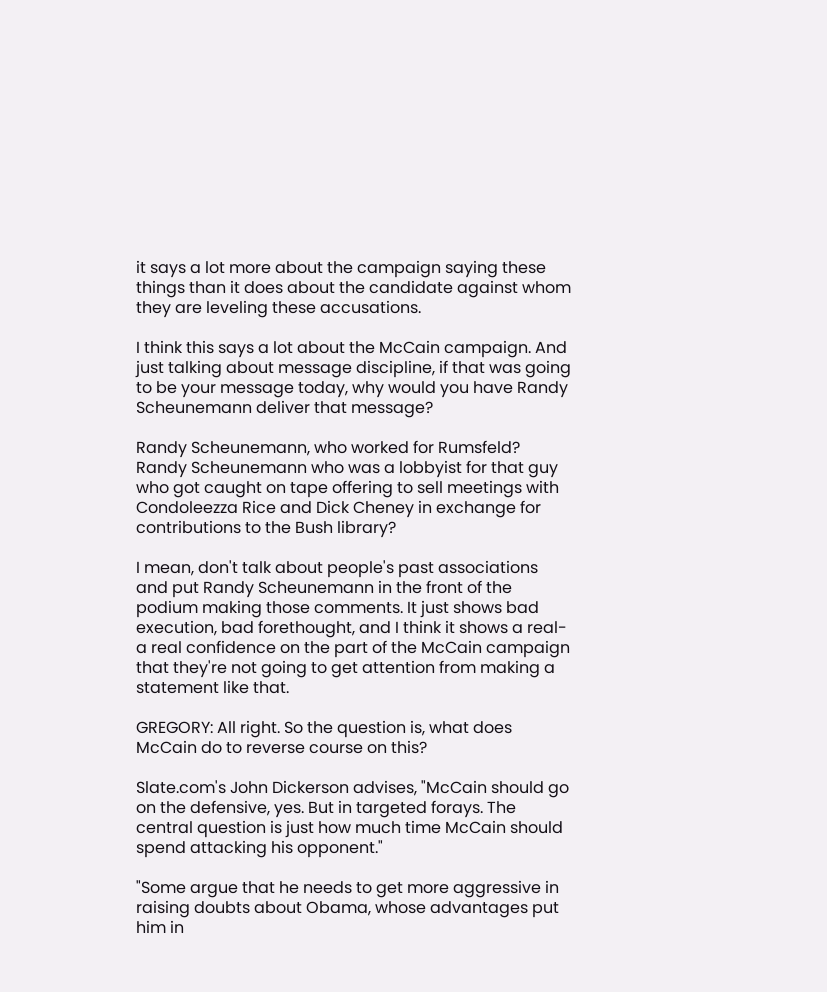it says a lot more about the campaign saying these things than it does about the candidate against whom they are leveling these accusations.

I think this says a lot about the McCain campaign. And just talking about message discipline, if that was going to be your message today, why would you have Randy Scheunemann deliver that message?

Randy Scheunemann, who worked for Rumsfeld? Randy Scheunemann who was a lobbyist for that guy who got caught on tape offering to sell meetings with Condoleezza Rice and Dick Cheney in exchange for contributions to the Bush library?

I mean, don't talk about people's past associations and put Randy Scheunemann in the front of the podium making those comments. It just shows bad execution, bad forethought, and I think it shows a real-a real confidence on the part of the McCain campaign that they're not going to get attention from making a statement like that.

GREGORY: All right. So the question is, what does McCain do to reverse course on this?

Slate.com's John Dickerson advises, "McCain should go on the defensive, yes. But in targeted forays. The central question is just how much time McCain should spend attacking his opponent."

"Some argue that he needs to get more aggressive in raising doubts about Obama, whose advantages put him in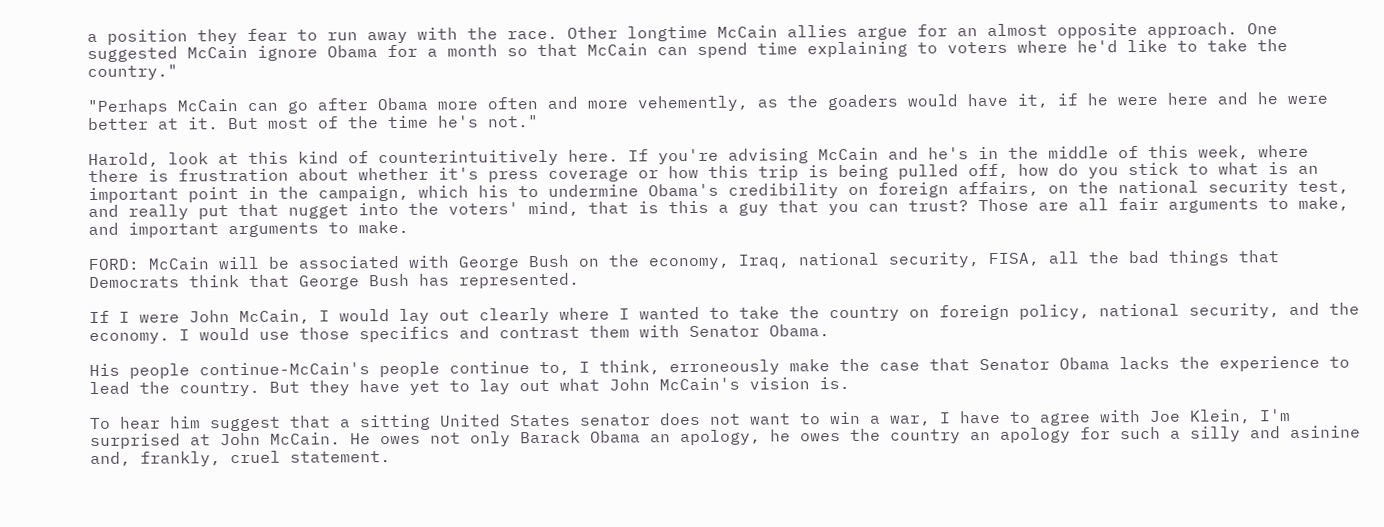a position they fear to run away with the race. Other longtime McCain allies argue for an almost opposite approach. One suggested McCain ignore Obama for a month so that McCain can spend time explaining to voters where he'd like to take the country."

"Perhaps McCain can go after Obama more often and more vehemently, as the goaders would have it, if he were here and he were better at it. But most of the time he's not."

Harold, look at this kind of counterintuitively here. If you're advising McCain and he's in the middle of this week, where there is frustration about whether it's press coverage or how this trip is being pulled off, how do you stick to what is an important point in the campaign, which his to undermine Obama's credibility on foreign affairs, on the national security test, and really put that nugget into the voters' mind, that is this a guy that you can trust? Those are all fair arguments to make, and important arguments to make.

FORD: McCain will be associated with George Bush on the economy, Iraq, national security, FISA, all the bad things that Democrats think that George Bush has represented.

If I were John McCain, I would lay out clearly where I wanted to take the country on foreign policy, national security, and the economy. I would use those specifics and contrast them with Senator Obama.

His people continue-McCain's people continue to, I think, erroneously make the case that Senator Obama lacks the experience to lead the country. But they have yet to lay out what John McCain's vision is.

To hear him suggest that a sitting United States senator does not want to win a war, I have to agree with Joe Klein, I'm surprised at John McCain. He owes not only Barack Obama an apology, he owes the country an apology for such a silly and asinine and, frankly, cruel statement.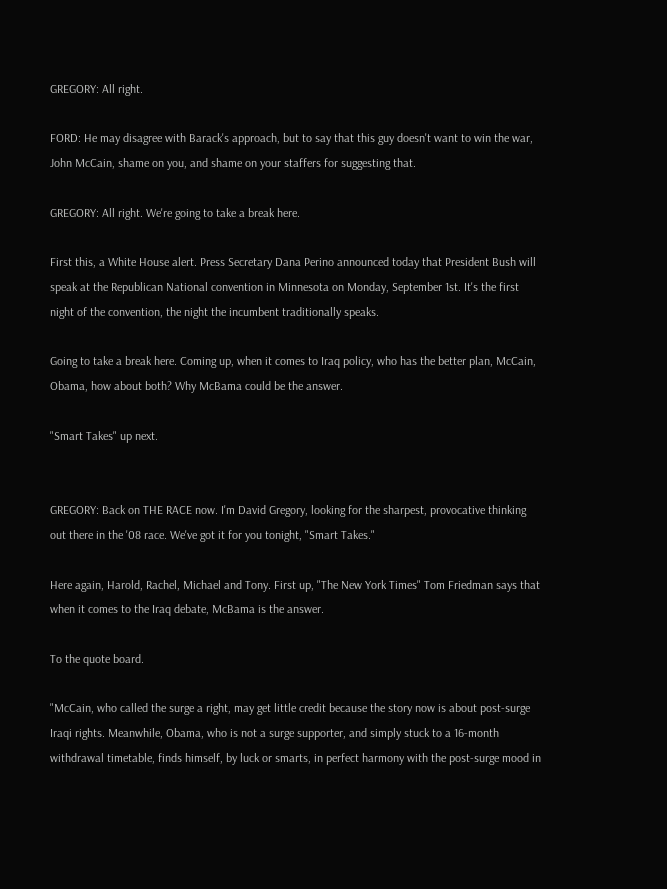GREGORY: All right.

FORD: He may disagree with Barack's approach, but to say that this guy doesn't want to win the war, John McCain, shame on you, and shame on your staffers for suggesting that.

GREGORY: All right. We're going to take a break here.

First this, a White House alert. Press Secretary Dana Perino announced today that President Bush will speak at the Republican National convention in Minnesota on Monday, September 1st. It's the first night of the convention, the night the incumbent traditionally speaks.

Going to take a break here. Coming up, when it comes to Iraq policy, who has the better plan, McCain, Obama, how about both? Why McBama could be the answer.

"Smart Takes" up next.


GREGORY: Back on THE RACE now. I'm David Gregory, looking for the sharpest, provocative thinking out there in the '08 race. We've got it for you tonight, "Smart Takes."

Here again, Harold, Rachel, Michael and Tony. First up, "The New York Times" Tom Friedman says that when it comes to the Iraq debate, McBama is the answer.

To the quote board.

"McCain, who called the surge a right, may get little credit because the story now is about post-surge Iraqi rights. Meanwhile, Obama, who is not a surge supporter, and simply stuck to a 16-month withdrawal timetable, finds himself, by luck or smarts, in perfect harmony with the post-surge mood in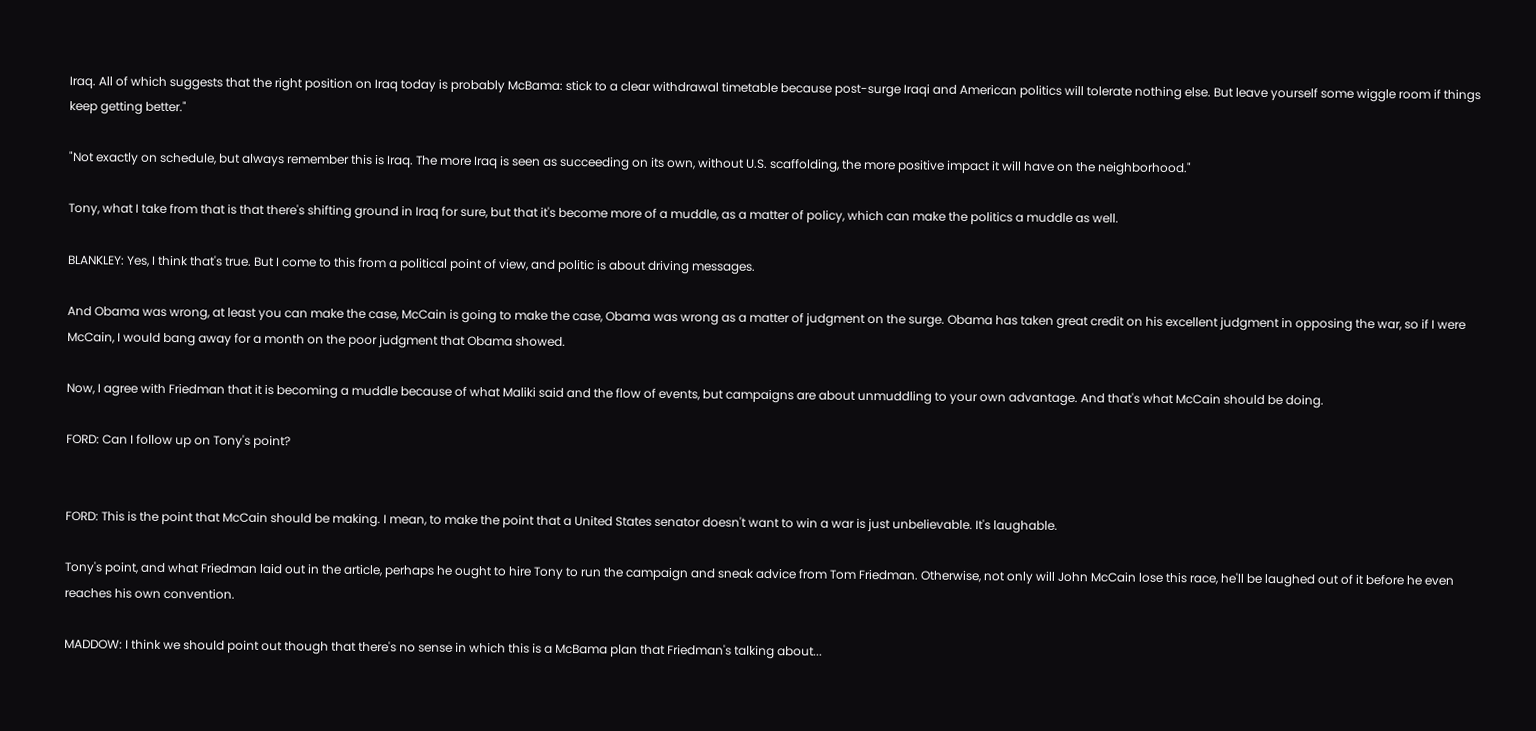Iraq. All of which suggests that the right position on Iraq today is probably McBama: stick to a clear withdrawal timetable because post-surge Iraqi and American politics will tolerate nothing else. But leave yourself some wiggle room if things keep getting better."

"Not exactly on schedule, but always remember this is Iraq. The more Iraq is seen as succeeding on its own, without U.S. scaffolding, the more positive impact it will have on the neighborhood."

Tony, what I take from that is that there's shifting ground in Iraq for sure, but that it's become more of a muddle, as a matter of policy, which can make the politics a muddle as well.

BLANKLEY: Yes, I think that's true. But I come to this from a political point of view, and politic is about driving messages.

And Obama was wrong, at least you can make the case, McCain is going to make the case, Obama was wrong as a matter of judgment on the surge. Obama has taken great credit on his excellent judgment in opposing the war, so if I were McCain, I would bang away for a month on the poor judgment that Obama showed.

Now, I agree with Friedman that it is becoming a muddle because of what Maliki said and the flow of events, but campaigns are about unmuddling to your own advantage. And that's what McCain should be doing.

FORD: Can I follow up on Tony's point?


FORD: This is the point that McCain should be making. I mean, to make the point that a United States senator doesn't want to win a war is just unbelievable. It's laughable.

Tony's point, and what Friedman laid out in the article, perhaps he ought to hire Tony to run the campaign and sneak advice from Tom Friedman. Otherwise, not only will John McCain lose this race, he'll be laughed out of it before he even reaches his own convention.

MADDOW: I think we should point out though that there's no sense in which this is a McBama plan that Friedman's talking about...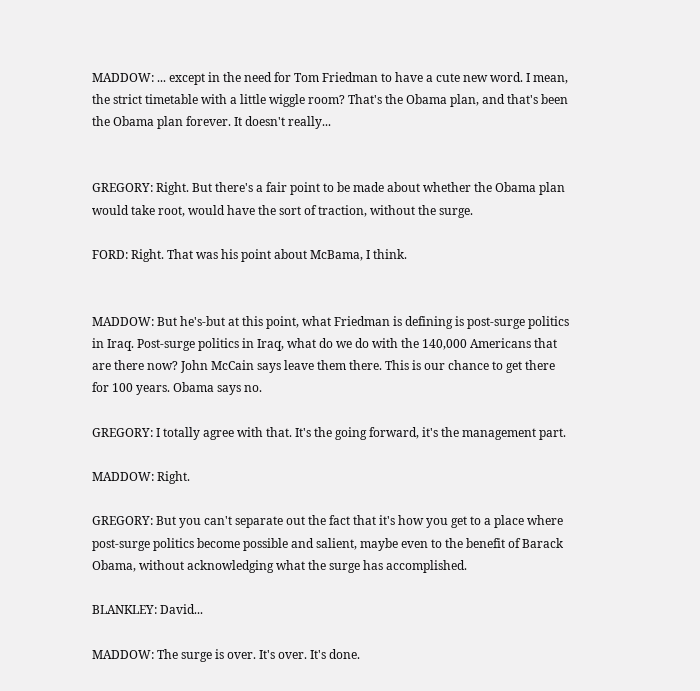MADDOW: ... except in the need for Tom Friedman to have a cute new word. I mean, the strict timetable with a little wiggle room? That's the Obama plan, and that's been the Obama plan forever. It doesn't really...


GREGORY: Right. But there's a fair point to be made about whether the Obama plan would take root, would have the sort of traction, without the surge.

FORD: Right. That was his point about McBama, I think.


MADDOW: But he's-but at this point, what Friedman is defining is post-surge politics in Iraq. Post-surge politics in Iraq, what do we do with the 140,000 Americans that are there now? John McCain says leave them there. This is our chance to get there for 100 years. Obama says no.

GREGORY: I totally agree with that. It's the going forward, it's the management part.

MADDOW: Right.

GREGORY: But you can't separate out the fact that it's how you get to a place where post-surge politics become possible and salient, maybe even to the benefit of Barack Obama, without acknowledging what the surge has accomplished.

BLANKLEY: David...

MADDOW: The surge is over. It's over. It's done.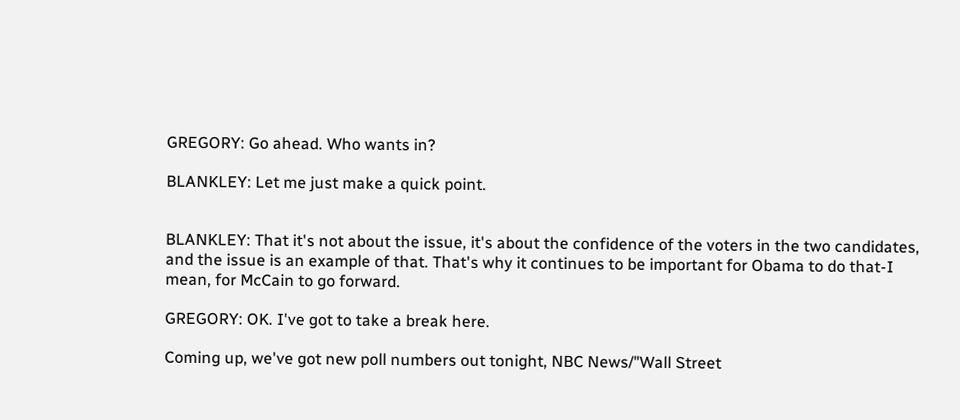GREGORY: Go ahead. Who wants in?

BLANKLEY: Let me just make a quick point.


BLANKLEY: That it's not about the issue, it's about the confidence of the voters in the two candidates, and the issue is an example of that. That's why it continues to be important for Obama to do that-I mean, for McCain to go forward.

GREGORY: OK. I've got to take a break here.

Coming up, we've got new poll numbers out tonight, NBC News/"Wall Street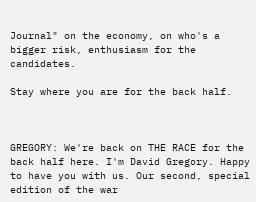Journal" on the economy, on who's a bigger risk, enthusiasm for the candidates.

Stay where you are for the back half.



GREGORY: We're back on THE RACE for the back half here. I'm David Gregory. Happy to have you with us. Our second, special edition of the war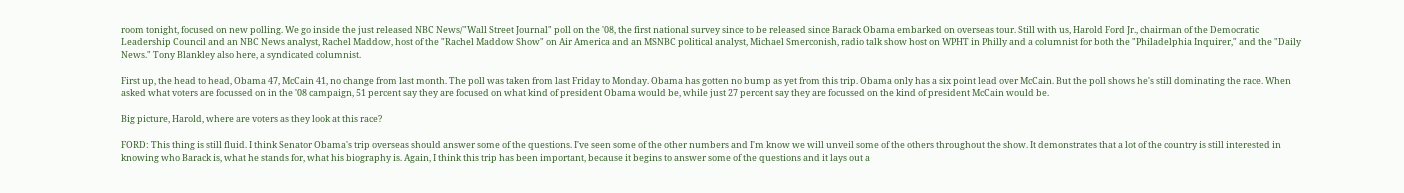room tonight, focused on new polling. We go inside the just released NBC News/"Wall Street Journal" poll on the '08, the first national survey since to be released since Barack Obama embarked on overseas tour. Still with us, Harold Ford Jr., chairman of the Democratic Leadership Council and an NBC News analyst, Rachel Maddow, host of the "Rachel Maddow Show" on Air America and an MSNBC political analyst, Michael Smerconish, radio talk show host on WPHT in Philly and a columnist for both the "Philadelphia Inquirer," and the "Daily News." Tony Blankley also here, a syndicated columnist.

First up, the head to head, Obama 47, McCain 41, no change from last month. The poll was taken from last Friday to Monday. Obama has gotten no bump as yet from this trip. Obama only has a six point lead over McCain. But the poll shows he's still dominating the race. When asked what voters are focussed on in the '08 campaign, 51 percent say they are focused on what kind of president Obama would be, while just 27 percent say they are focussed on the kind of president McCain would be.

Big picture, Harold, where are voters as they look at this race?

FORD: This thing is still fluid. I think Senator Obama's trip overseas should answer some of the questions. I've seen some of the other numbers and I'm know we will unveil some of the others throughout the show. It demonstrates that a lot of the country is still interested in knowing who Barack is, what he stands for, what his biography is. Again, I think this trip has been important, because it begins to answer some of the questions and it lays out a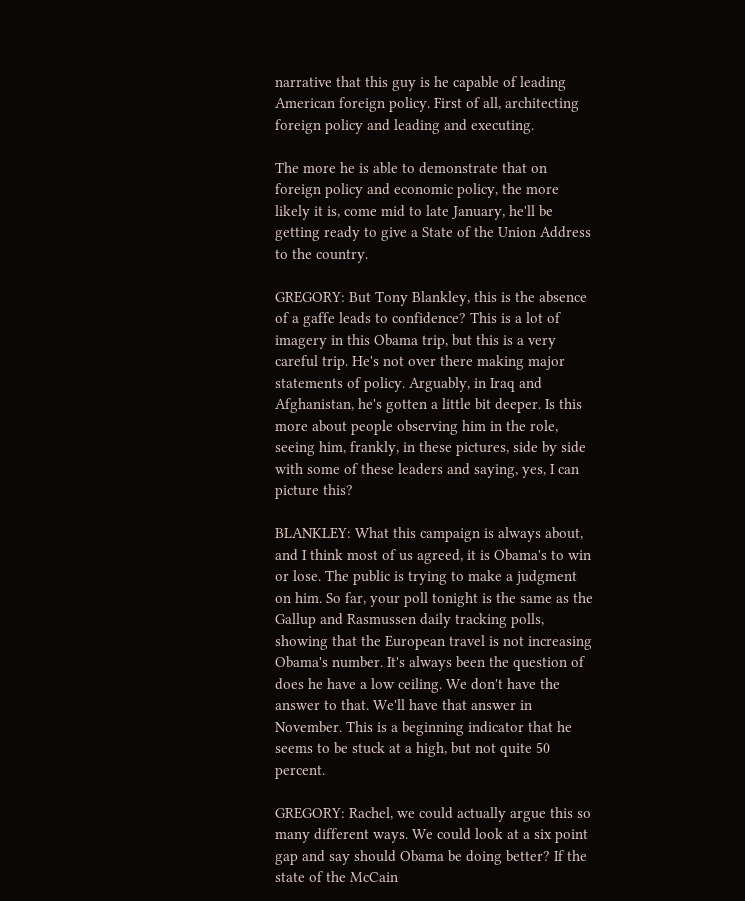narrative that this guy is he capable of leading American foreign policy. First of all, architecting foreign policy and leading and executing.

The more he is able to demonstrate that on foreign policy and economic policy, the more likely it is, come mid to late January, he'll be getting ready to give a State of the Union Address to the country.

GREGORY: But Tony Blankley, this is the absence of a gaffe leads to confidence? This is a lot of imagery in this Obama trip, but this is a very careful trip. He's not over there making major statements of policy. Arguably, in Iraq and Afghanistan, he's gotten a little bit deeper. Is this more about people observing him in the role, seeing him, frankly, in these pictures, side by side with some of these leaders and saying, yes, I can picture this?

BLANKLEY: What this campaign is always about, and I think most of us agreed, it is Obama's to win or lose. The public is trying to make a judgment on him. So far, your poll tonight is the same as the Gallup and Rasmussen daily tracking polls, showing that the European travel is not increasing Obama's number. It's always been the question of does he have a low ceiling. We don't have the answer to that. We'll have that answer in November. This is a beginning indicator that he seems to be stuck at a high, but not quite 50 percent.

GREGORY: Rachel, we could actually argue this so many different ways. We could look at a six point gap and say should Obama be doing better? If the state of the McCain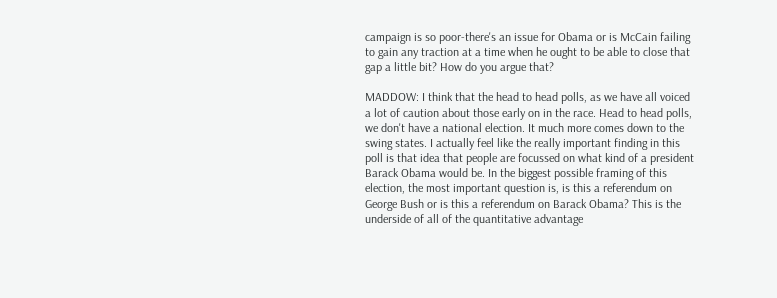campaign is so poor-there's an issue for Obama or is McCain failing to gain any traction at a time when he ought to be able to close that gap a little bit? How do you argue that?

MADDOW: I think that the head to head polls, as we have all voiced a lot of caution about those early on in the race. Head to head polls, we don't have a national election. It much more comes down to the swing states. I actually feel like the really important finding in this poll is that idea that people are focussed on what kind of a president Barack Obama would be. In the biggest possible framing of this election, the most important question is, is this a referendum on George Bush or is this a referendum on Barack Obama? This is the underside of all of the quantitative advantage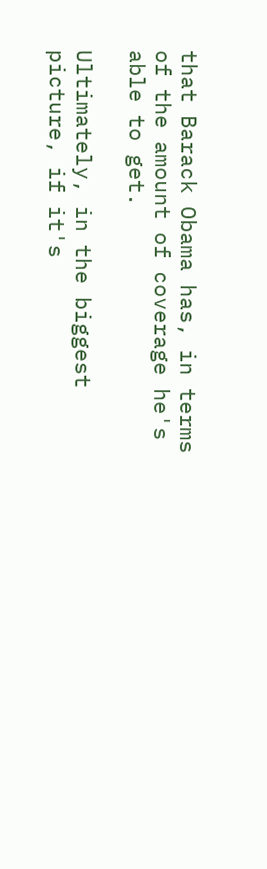that Barack Obama has, in terms of the amount of coverage he's able to get.

Ultimately, in the biggest picture, if it's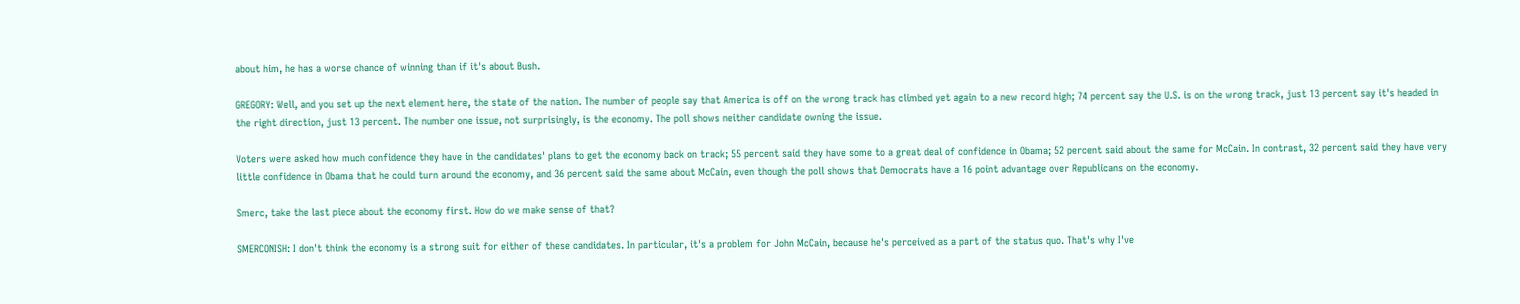about him, he has a worse chance of winning than if it's about Bush.

GREGORY: Well, and you set up the next element here, the state of the nation. The number of people say that America is off on the wrong track has climbed yet again to a new record high; 74 percent say the U.S. is on the wrong track, just 13 percent say it's headed in the right direction, just 13 percent. The number one issue, not surprisingly, is the economy. The poll shows neither candidate owning the issue.

Voters were asked how much confidence they have in the candidates' plans to get the economy back on track; 55 percent said they have some to a great deal of confidence in Obama; 52 percent said about the same for McCain. In contrast, 32 percent said they have very little confidence in Obama that he could turn around the economy, and 36 percent said the same about McCain, even though the poll shows that Democrats have a 16 point advantage over Republicans on the economy.

Smerc, take the last piece about the economy first. How do we make sense of that?

SMERCONISH: I don't think the economy is a strong suit for either of these candidates. In particular, it's a problem for John McCain, because he's perceived as a part of the status quo. That's why I've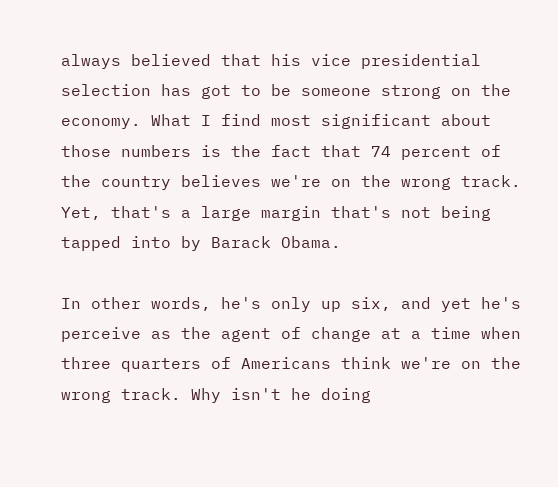always believed that his vice presidential selection has got to be someone strong on the economy. What I find most significant about those numbers is the fact that 74 percent of the country believes we're on the wrong track. Yet, that's a large margin that's not being tapped into by Barack Obama.

In other words, he's only up six, and yet he's perceive as the agent of change at a time when three quarters of Americans think we're on the wrong track. Why isn't he doing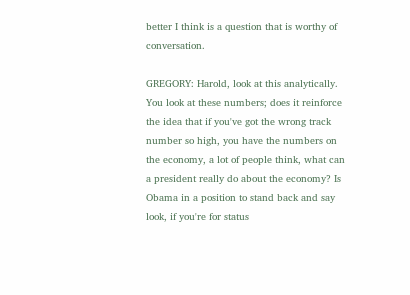better I think is a question that is worthy of conversation.

GREGORY: Harold, look at this analytically. You look at these numbers; does it reinforce the idea that if you've got the wrong track number so high, you have the numbers on the economy, a lot of people think, what can a president really do about the economy? Is Obama in a position to stand back and say look, if you're for status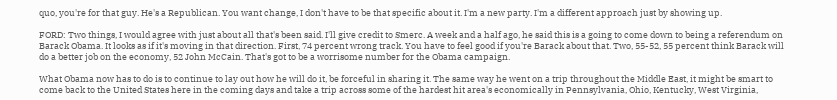quo, you're for that guy. He's a Republican. You want change, I don't have to be that specific about it. I'm a new party. I'm a different approach just by showing up.

FORD: Two things, I would agree with just about all that's been said. I'll give credit to Smerc. A week and a half ago, he said this is a going to come down to being a referendum on Barack Obama. It looks as if it's moving in that direction. First, 74 percent wrong track. You have to feel good if you're Barack about that. Two, 55-52, 55 percent think Barack will do a better job on the economy, 52 John McCain. That's got to be a worrisome number for the Obama campaign.

What Obama now has to do is to continue to lay out how he will do it, be forceful in sharing it. The same way he went on a trip throughout the Middle East, it might be smart to come back to the United States here in the coming days and take a trip across some of the hardest hit area's economically in Pennsylvania, Ohio, Kentucky, West Virginia,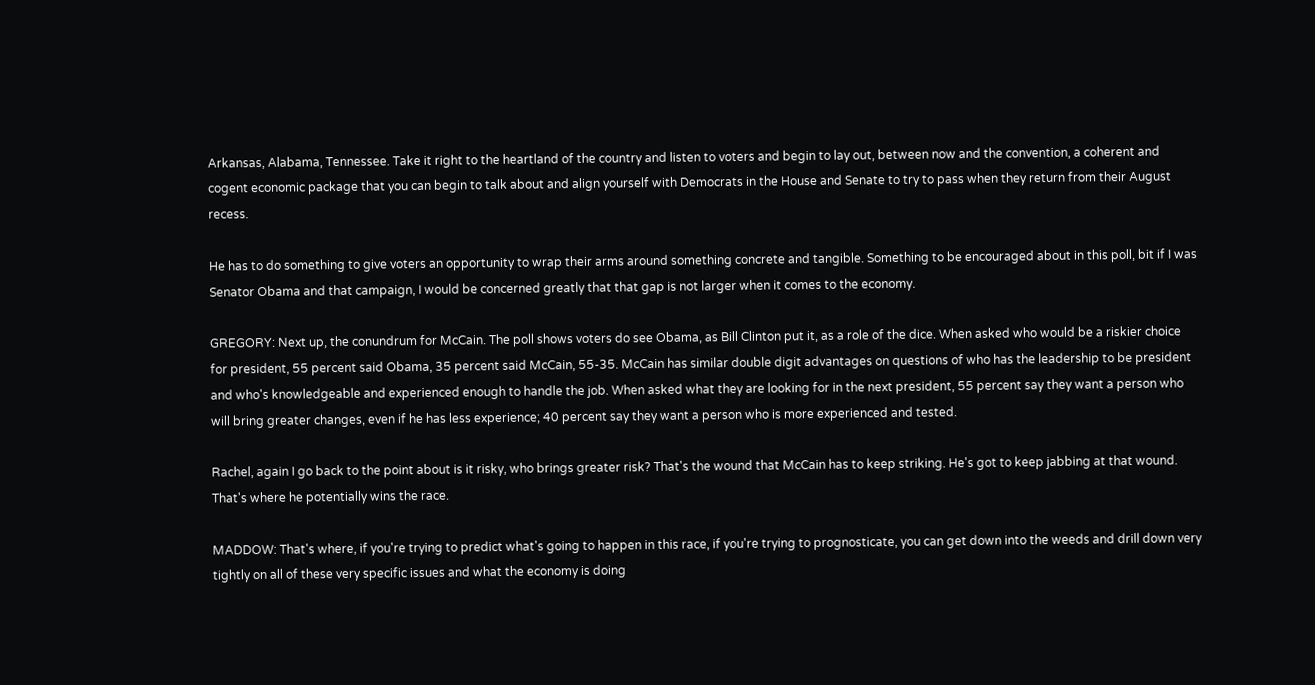Arkansas, Alabama, Tennessee. Take it right to the heartland of the country and listen to voters and begin to lay out, between now and the convention, a coherent and cogent economic package that you can begin to talk about and align yourself with Democrats in the House and Senate to try to pass when they return from their August recess.

He has to do something to give voters an opportunity to wrap their arms around something concrete and tangible. Something to be encouraged about in this poll, bit if I was Senator Obama and that campaign, I would be concerned greatly that that gap is not larger when it comes to the economy.

GREGORY: Next up, the conundrum for McCain. The poll shows voters do see Obama, as Bill Clinton put it, as a role of the dice. When asked who would be a riskier choice for president, 55 percent said Obama, 35 percent said McCain, 55-35. McCain has similar double digit advantages on questions of who has the leadership to be president and who's knowledgeable and experienced enough to handle the job. When asked what they are looking for in the next president, 55 percent say they want a person who will bring greater changes, even if he has less experience; 40 percent say they want a person who is more experienced and tested.

Rachel, again I go back to the point about is it risky, who brings greater risk? That's the wound that McCain has to keep striking. He's got to keep jabbing at that wound. That's where he potentially wins the race.

MADDOW: That's where, if you're trying to predict what's going to happen in this race, if you're trying to prognosticate, you can get down into the weeds and drill down very tightly on all of these very specific issues and what the economy is doing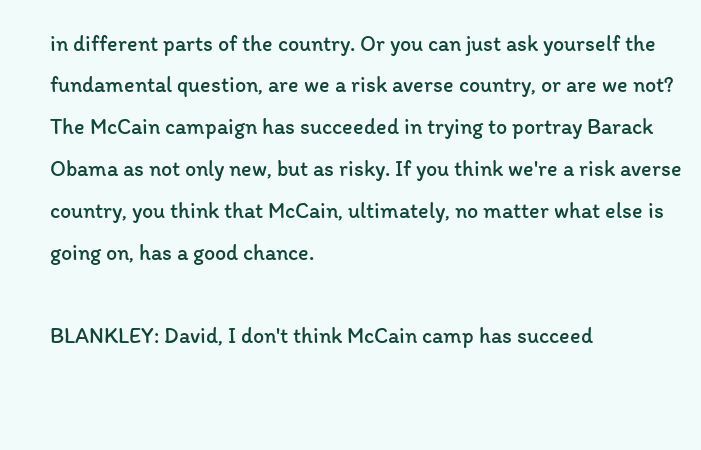in different parts of the country. Or you can just ask yourself the fundamental question, are we a risk averse country, or are we not? The McCain campaign has succeeded in trying to portray Barack Obama as not only new, but as risky. If you think we're a risk averse country, you think that McCain, ultimately, no matter what else is going on, has a good chance.

BLANKLEY: David, I don't think McCain camp has succeed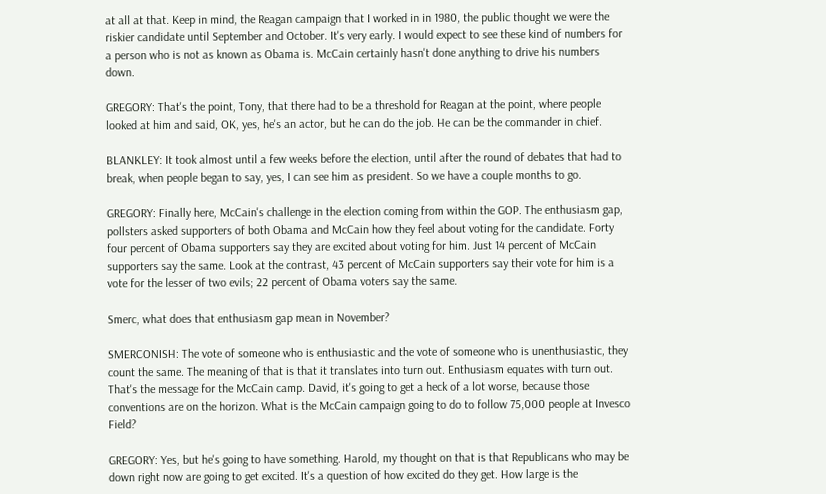at all at that. Keep in mind, the Reagan campaign that I worked in in 1980, the public thought we were the riskier candidate until September and October. It's very early. I would expect to see these kind of numbers for a person who is not as known as Obama is. McCain certainly hasn't done anything to drive his numbers down.

GREGORY: That's the point, Tony, that there had to be a threshold for Reagan at the point, where people looked at him and said, OK, yes, he's an actor, but he can do the job. He can be the commander in chief.

BLANKLEY: It took almost until a few weeks before the election, until after the round of debates that had to break, when people began to say, yes, I can see him as president. So we have a couple months to go.

GREGORY: Finally here, McCain's challenge in the election coming from within the GOP. The enthusiasm gap, pollsters asked supporters of both Obama and McCain how they feel about voting for the candidate. Forty four percent of Obama supporters say they are excited about voting for him. Just 14 percent of McCain supporters say the same. Look at the contrast, 43 percent of McCain supporters say their vote for him is a vote for the lesser of two evils; 22 percent of Obama voters say the same.

Smerc, what does that enthusiasm gap mean in November?

SMERCONISH: The vote of someone who is enthusiastic and the vote of someone who is unenthusiastic, they count the same. The meaning of that is that it translates into turn out. Enthusiasm equates with turn out. That's the message for the McCain camp. David, it's going to get a heck of a lot worse, because those conventions are on the horizon. What is the McCain campaign going to do to follow 75,000 people at Invesco Field?

GREGORY: Yes, but he's going to have something. Harold, my thought on that is that Republicans who may be down right now are going to get excited. It's a question of how excited do they get. How large is the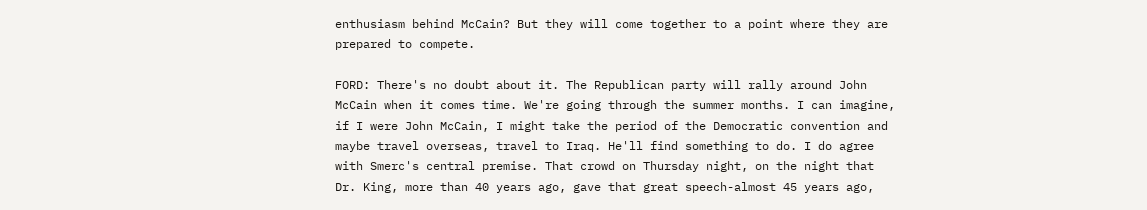enthusiasm behind McCain? But they will come together to a point where they are prepared to compete.

FORD: There's no doubt about it. The Republican party will rally around John McCain when it comes time. We're going through the summer months. I can imagine, if I were John McCain, I might take the period of the Democratic convention and maybe travel overseas, travel to Iraq. He'll find something to do. I do agree with Smerc's central premise. That crowd on Thursday night, on the night that Dr. King, more than 40 years ago, gave that great speech-almost 45 years ago,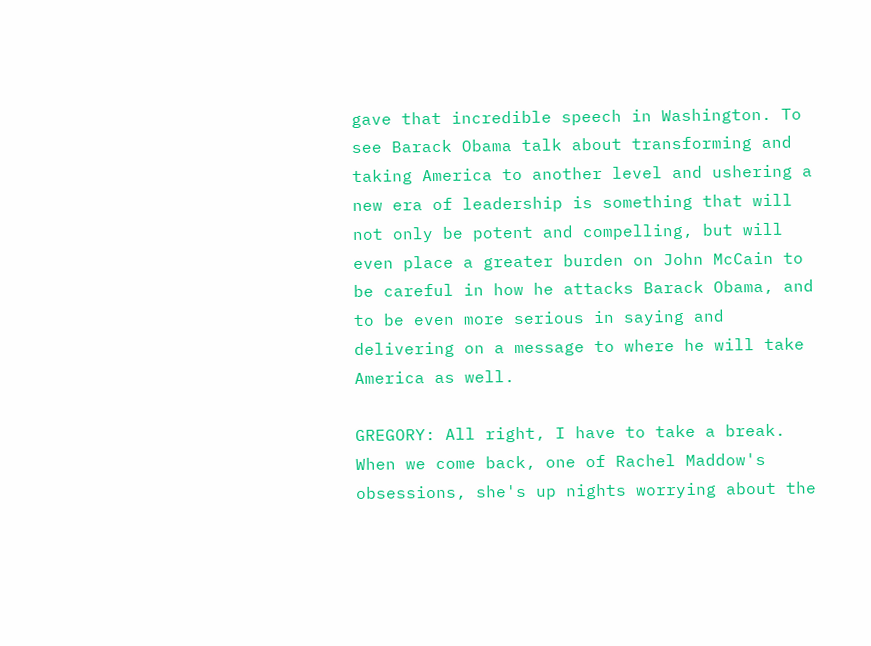gave that incredible speech in Washington. To see Barack Obama talk about transforming and taking America to another level and ushering a new era of leadership is something that will not only be potent and compelling, but will even place a greater burden on John McCain to be careful in how he attacks Barack Obama, and to be even more serious in saying and delivering on a message to where he will take America as well.

GREGORY: All right, I have to take a break. When we come back, one of Rachel Maddow's obsessions, she's up nights worrying about the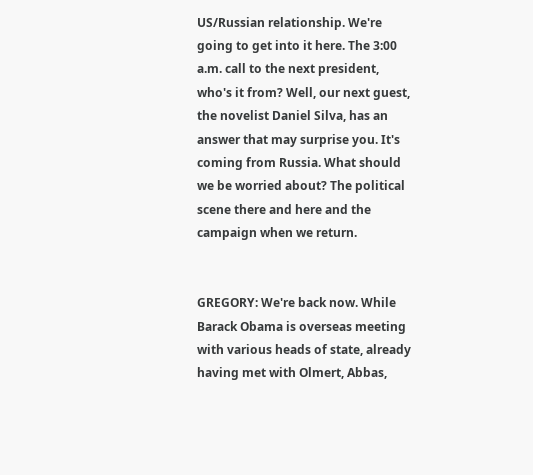US/Russian relationship. We're going to get into it here. The 3:00 a.m. call to the next president, who's it from? Well, our next guest, the novelist Daniel Silva, has an answer that may surprise you. It's coming from Russia. What should we be worried about? The political scene there and here and the campaign when we return.


GREGORY: We're back now. While Barack Obama is overseas meeting with various heads of state, already having met with Olmert, Abbas,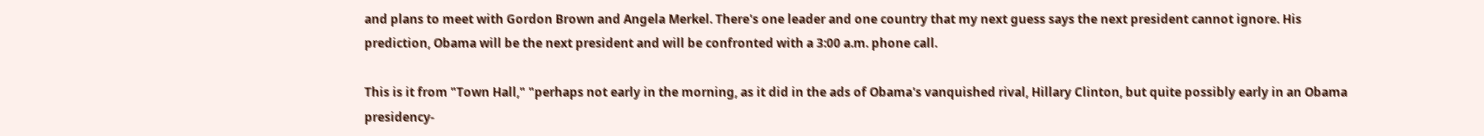and plans to meet with Gordon Brown and Angela Merkel. There's one leader and one country that my next guess says the next president cannot ignore. His prediction, Obama will be the next president and will be confronted with a 3:00 a.m. phone call.

This is it from "Town Hall," "perhaps not early in the morning, as it did in the ads of Obama's vanquished rival, Hillary Clinton, but quite possibly early in an Obama presidency-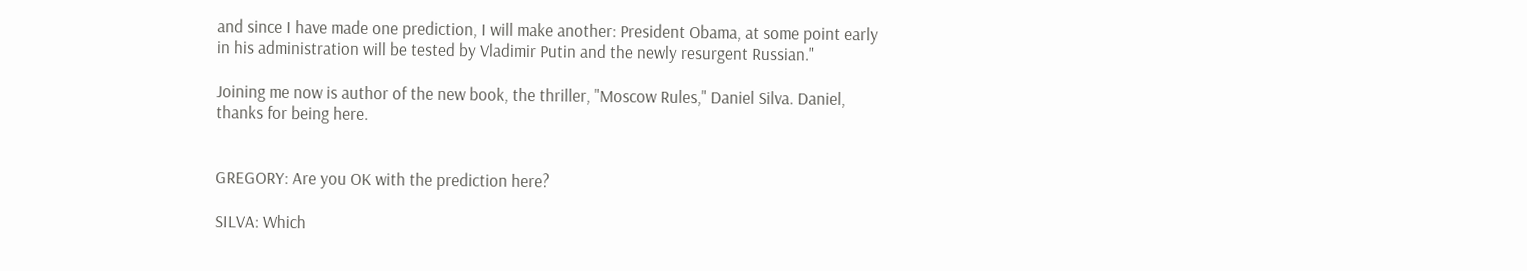and since I have made one prediction, I will make another: President Obama, at some point early in his administration will be tested by Vladimir Putin and the newly resurgent Russian."

Joining me now is author of the new book, the thriller, "Moscow Rules," Daniel Silva. Daniel, thanks for being here.


GREGORY: Are you OK with the prediction here?

SILVA: Which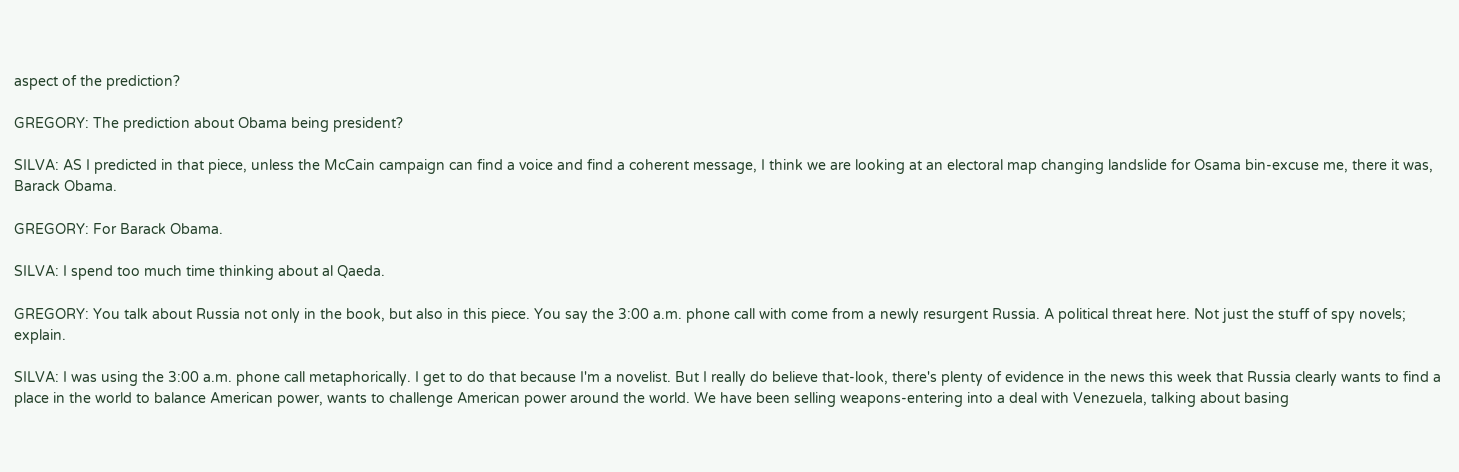aspect of the prediction?

GREGORY: The prediction about Obama being president?

SILVA: AS I predicted in that piece, unless the McCain campaign can find a voice and find a coherent message, I think we are looking at an electoral map changing landslide for Osama bin-excuse me, there it was, Barack Obama.

GREGORY: For Barack Obama.

SILVA: I spend too much time thinking about al Qaeda.

GREGORY: You talk about Russia not only in the book, but also in this piece. You say the 3:00 a.m. phone call with come from a newly resurgent Russia. A political threat here. Not just the stuff of spy novels; explain.

SILVA: I was using the 3:00 a.m. phone call metaphorically. I get to do that because I'm a novelist. But I really do believe that-look, there's plenty of evidence in the news this week that Russia clearly wants to find a place in the world to balance American power, wants to challenge American power around the world. We have been selling weapons-entering into a deal with Venezuela, talking about basing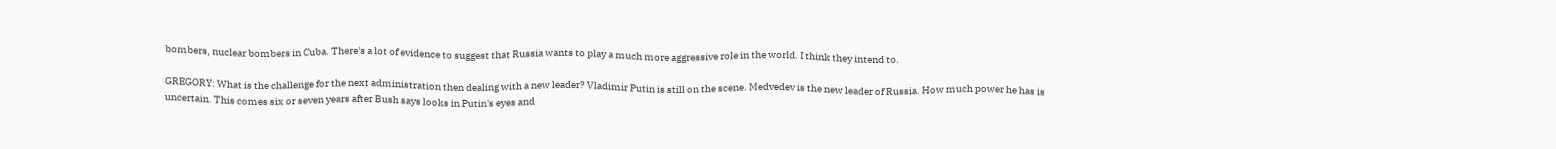bombers, nuclear bombers in Cuba. There's a lot of evidence to suggest that Russia wants to play a much more aggressive role in the world. I think they intend to.

GREGORY: What is the challenge for the next administration then dealing with a new leader? Vladimir Putin is still on the scene. Medvedev is the new leader of Russia. How much power he has is uncertain. This comes six or seven years after Bush says looks in Putin's eyes and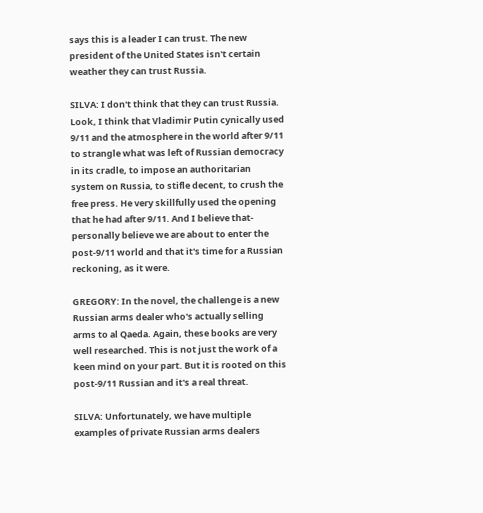says this is a leader I can trust. The new president of the United States isn't certain weather they can trust Russia.

SILVA: I don't think that they can trust Russia. Look, I think that Vladimir Putin cynically used 9/11 and the atmosphere in the world after 9/11 to strangle what was left of Russian democracy in its cradle, to impose an authoritarian system on Russia, to stifle decent, to crush the free press. He very skillfully used the opening that he had after 9/11. And I believe that-personally believe we are about to enter the post-9/11 world and that it's time for a Russian reckoning, as it were.

GREGORY: In the novel, the challenge is a new Russian arms dealer who's actually selling arms to al Qaeda. Again, these books are very well researched. This is not just the work of a keen mind on your part. But it is rooted on this post-9/11 Russian and it's a real threat.

SILVA: Unfortunately, we have multiple examples of private Russian arms dealers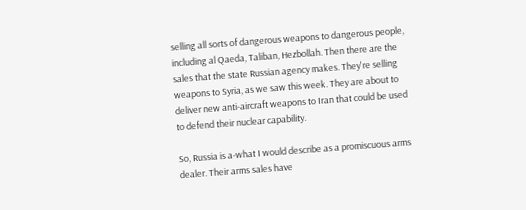selling all sorts of dangerous weapons to dangerous people, including al Qaeda, Taliban, Hezbollah. Then there are the sales that the state Russian agency makes. They're selling weapons to Syria, as we saw this week. They are about to deliver new anti-aircraft weapons to Iran that could be used to defend their nuclear capability.

So, Russia is a-what I would describe as a promiscuous arms dealer. Their arms sales have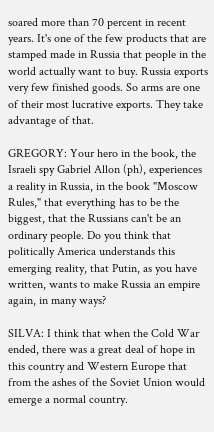soared more than 70 percent in recent years. It's one of the few products that are stamped made in Russia that people in the world actually want to buy. Russia exports very few finished goods. So arms are one of their most lucrative exports. They take advantage of that.

GREGORY: Your hero in the book, the Israeli spy Gabriel Allon (ph), experiences a reality in Russia, in the book "Moscow Rules," that everything has to be the biggest, that the Russians can't be an ordinary people. Do you think that politically America understands this emerging reality, that Putin, as you have written, wants to make Russia an empire again, in many ways?

SILVA: I think that when the Cold War ended, there was a great deal of hope in this country and Western Europe that from the ashes of the Soviet Union would emerge a normal country.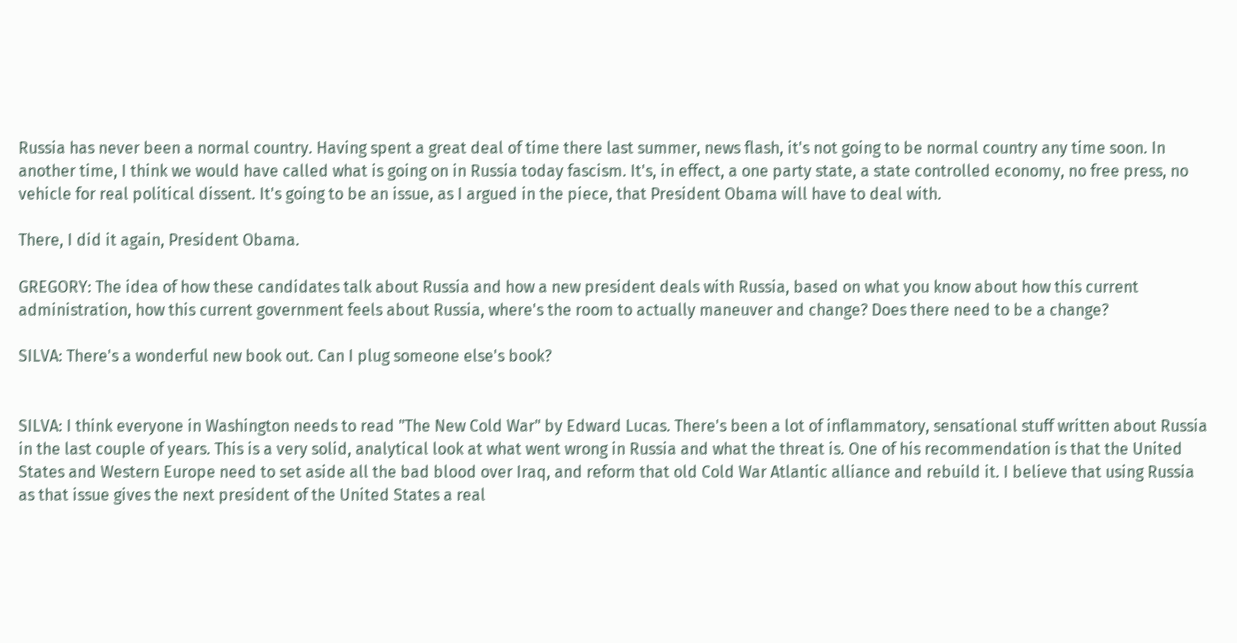Russia has never been a normal country. Having spent a great deal of time there last summer, news flash, it's not going to be normal country any time soon. In another time, I think we would have called what is going on in Russia today fascism. It's, in effect, a one party state, a state controlled economy, no free press, no vehicle for real political dissent. It's going to be an issue, as I argued in the piece, that President Obama will have to deal with.

There, I did it again, President Obama.

GREGORY: The idea of how these candidates talk about Russia and how a new president deals with Russia, based on what you know about how this current administration, how this current government feels about Russia, where's the room to actually maneuver and change? Does there need to be a change?

SILVA: There's a wonderful new book out. Can I plug someone else's book?


SILVA: I think everyone in Washington needs to read "The New Cold War" by Edward Lucas. There's been a lot of inflammatory, sensational stuff written about Russia in the last couple of years. This is a very solid, analytical look at what went wrong in Russia and what the threat is. One of his recommendation is that the United States and Western Europe need to set aside all the bad blood over Iraq, and reform that old Cold War Atlantic alliance and rebuild it. I believe that using Russia as that issue gives the next president of the United States a real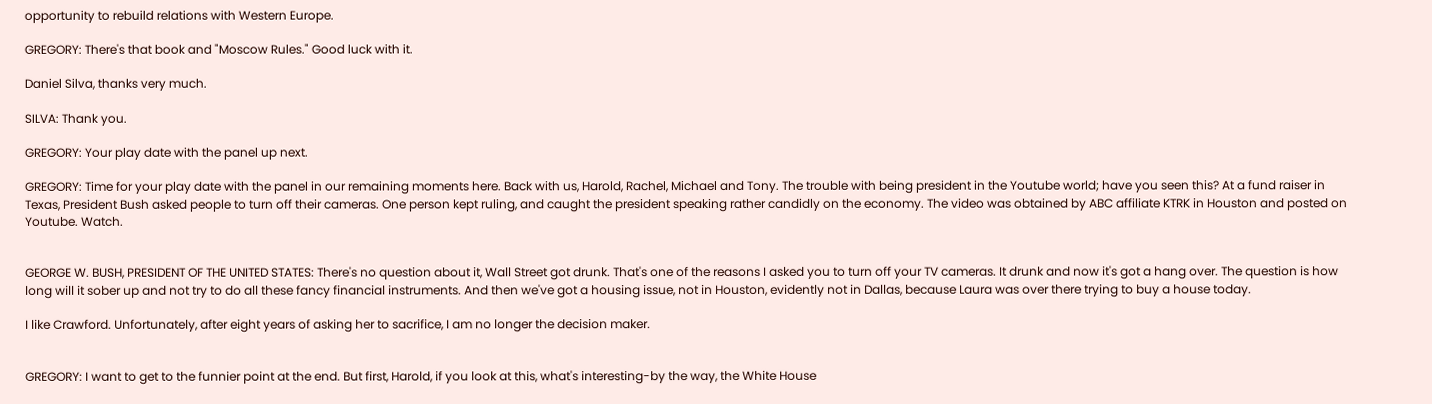opportunity to rebuild relations with Western Europe.

GREGORY: There's that book and "Moscow Rules." Good luck with it.

Daniel Silva, thanks very much.

SILVA: Thank you.

GREGORY: Your play date with the panel up next.

GREGORY: Time for your play date with the panel in our remaining moments here. Back with us, Harold, Rachel, Michael and Tony. The trouble with being president in the Youtube world; have you seen this? At a fund raiser in Texas, President Bush asked people to turn off their cameras. One person kept ruling, and caught the president speaking rather candidly on the economy. The video was obtained by ABC affiliate KTRK in Houston and posted on Youtube. Watch.


GEORGE W. BUSH, PRESIDENT OF THE UNITED STATES: There's no question about it, Wall Street got drunk. That's one of the reasons I asked you to turn off your TV cameras. It drunk and now it's got a hang over. The question is how long will it sober up and not try to do all these fancy financial instruments. And then we've got a housing issue, not in Houston, evidently not in Dallas, because Laura was over there trying to buy a house today.

I like Crawford. Unfortunately, after eight years of asking her to sacrifice, I am no longer the decision maker.


GREGORY: I want to get to the funnier point at the end. But first, Harold, if you look at this, what's interesting-by the way, the White House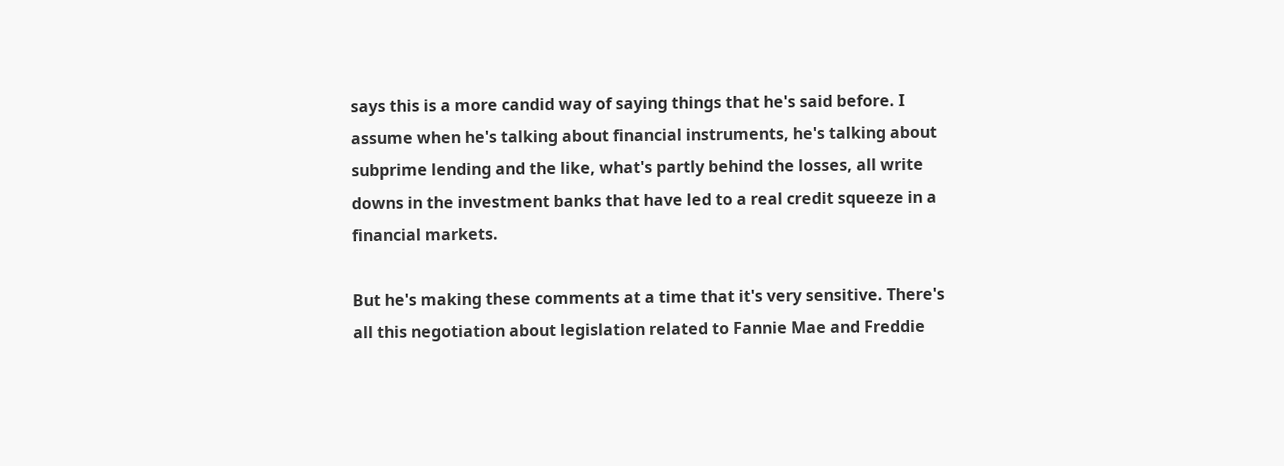says this is a more candid way of saying things that he's said before. I assume when he's talking about financial instruments, he's talking about subprime lending and the like, what's partly behind the losses, all write downs in the investment banks that have led to a real credit squeeze in a financial markets.

But he's making these comments at a time that it's very sensitive. There's all this negotiation about legislation related to Fannie Mae and Freddie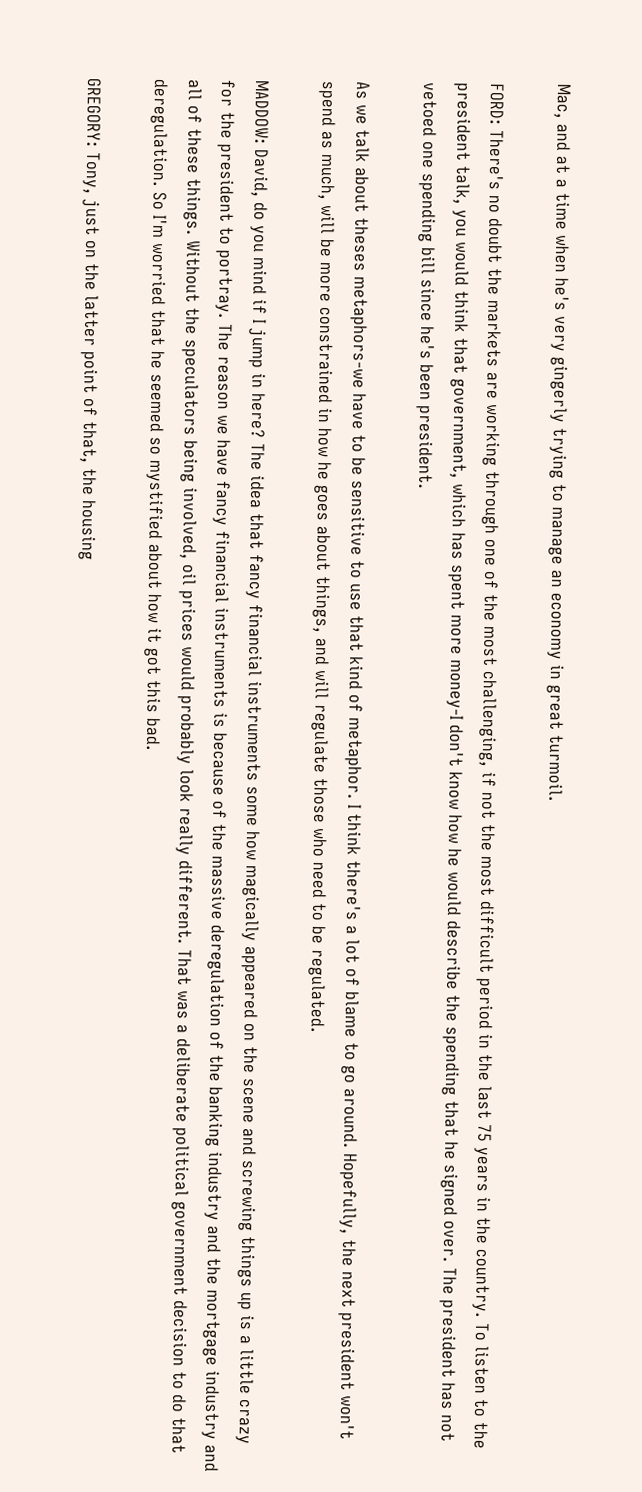Mac, and at a time when he's very gingerly trying to manage an economy in great turmoil.

FORD: There's no doubt the markets are working through one of the most challenging, if not the most difficult period in the last 75 years in the country. To listen to the president talk, you would think that government, which has spent more money-I don't know how he would describe the spending that he signed over. The president has not vetoed one spending bill since he's been president.

As we talk about theses metaphors-we have to be sensitive to use that kind of metaphor. I think there's a lot of blame to go around. Hopefully, the next president won't spend as much, will be more constrained in how he goes about things, and will regulate those who need to be regulated.

MADDOW: David, do you mind if I jump in here? The idea that fancy financial instruments some how magically appeared on the scene and screwing things up is a little crazy for the president to portray. The reason we have fancy financial instruments is because of the massive deregulation of the banking industry and the mortgage industry and all of these things. Without the speculators being involved, oil prices would probably look really different. That was a deliberate political government decision to do that deregulation. So I'm worried that he seemed so mystified about how it got this bad.

GREGORY: Tony, just on the latter point of that, the housing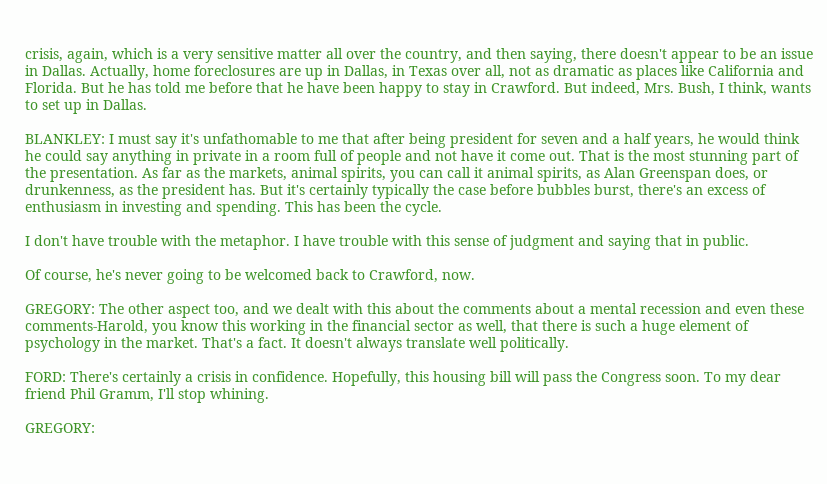crisis, again, which is a very sensitive matter all over the country, and then saying, there doesn't appear to be an issue in Dallas. Actually, home foreclosures are up in Dallas, in Texas over all, not as dramatic as places like California and Florida. But he has told me before that he have been happy to stay in Crawford. But indeed, Mrs. Bush, I think, wants to set up in Dallas.

BLANKLEY: I must say it's unfathomable to me that after being president for seven and a half years, he would think he could say anything in private in a room full of people and not have it come out. That is the most stunning part of the presentation. As far as the markets, animal spirits, you can call it animal spirits, as Alan Greenspan does, or drunkenness, as the president has. But it's certainly typically the case before bubbles burst, there's an excess of enthusiasm in investing and spending. This has been the cycle.

I don't have trouble with the metaphor. I have trouble with this sense of judgment and saying that in public.

Of course, he's never going to be welcomed back to Crawford, now.

GREGORY: The other aspect too, and we dealt with this about the comments about a mental recession and even these comments-Harold, you know this working in the financial sector as well, that there is such a huge element of psychology in the market. That's a fact. It doesn't always translate well politically.

FORD: There's certainly a crisis in confidence. Hopefully, this housing bill will pass the Congress soon. To my dear friend Phil Gramm, I'll stop whining.

GREGORY: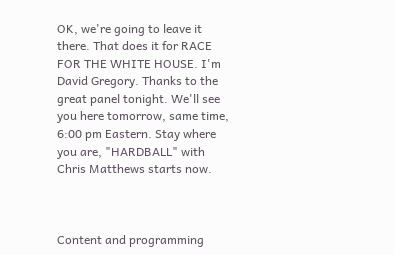OK, we're going to leave it there. That does it for RACE FOR THE WHITE HOUSE. I'm David Gregory. Thanks to the great panel tonight. We'll see you here tomorrow, same time, 6:00 pm Eastern. Stay where you are, "HARDBALL" with Chris Matthews starts now.



Content and programming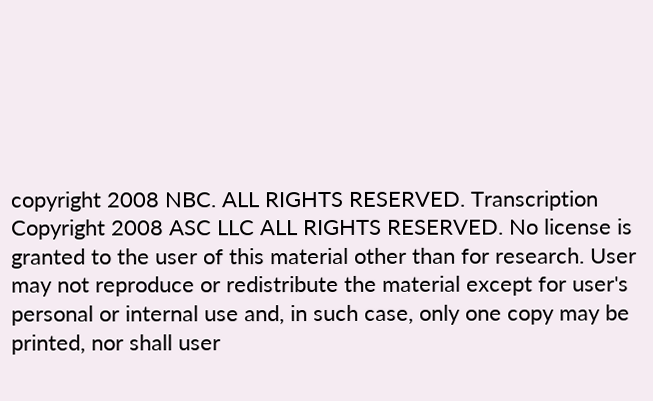copyright 2008 NBC. ALL RIGHTS RESERVED. Transcription Copyright 2008 ASC LLC ALL RIGHTS RESERVED. No license is granted to the user of this material other than for research. User may not reproduce or redistribute the material except for user's personal or internal use and, in such case, only one copy may be printed, nor shall user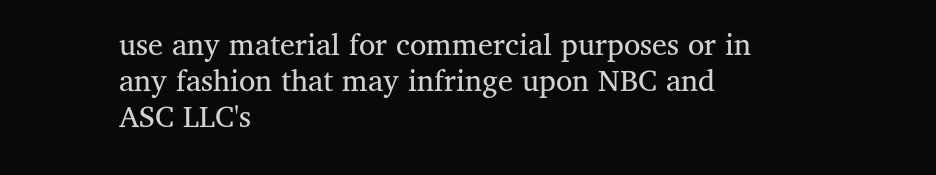use any material for commercial purposes or in any fashion that may infringe upon NBC and ASC LLC's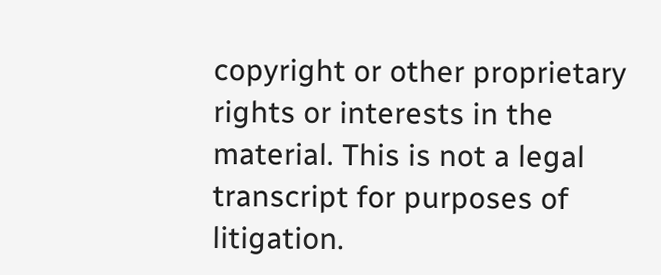copyright or other proprietary rights or interests in the material. This is not a legal transcript for purposes of litigation.